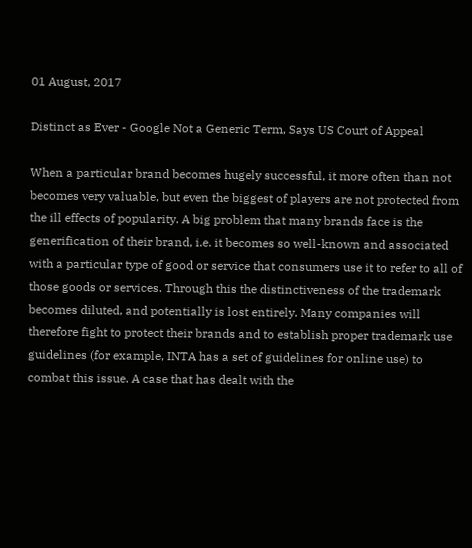01 August, 2017

Distinct as Ever - Google Not a Generic Term, Says US Court of Appeal

When a particular brand becomes hugely successful, it more often than not becomes very valuable, but even the biggest of players are not protected from the ill effects of popularity. A big problem that many brands face is the generification of their brand, i.e. it becomes so well-known and associated with a particular type of good or service that consumers use it to refer to all of those goods or services. Through this the distinctiveness of the trademark becomes diluted, and potentially is lost entirely. Many companies will therefore fight to protect their brands and to establish proper trademark use guidelines (for example, INTA has a set of guidelines for online use) to combat this issue. A case that has dealt with the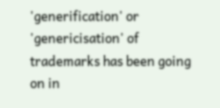'generification' or 'genericisation' of trademarks has been going on in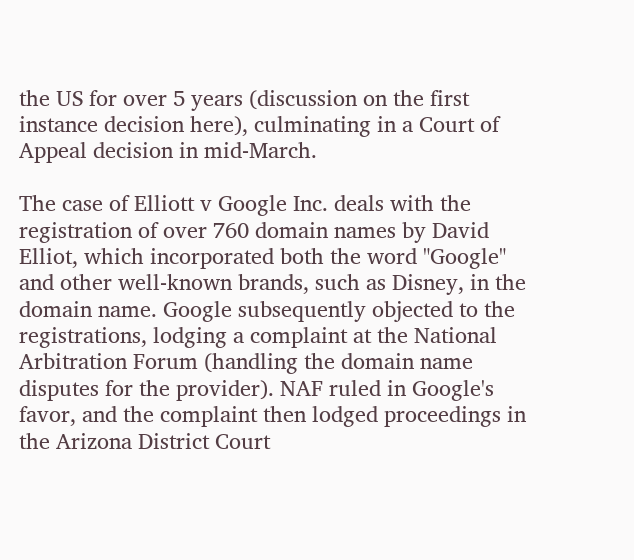the US for over 5 years (discussion on the first instance decision here), culminating in a Court of Appeal decision in mid-March.

The case of Elliott v Google Inc. deals with the registration of over 760 domain names by David Elliot, which incorporated both the word "Google" and other well-known brands, such as Disney, in the domain name. Google subsequently objected to the registrations, lodging a complaint at the National Arbitration Forum (handling the domain name disputes for the provider). NAF ruled in Google's favor, and the complaint then lodged proceedings in the Arizona District Court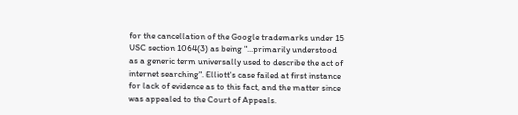for the cancellation of the Google trademarks under 15 USC section 1064(3) as being "...primarily understood as a generic term universally used to describe the act of internet searching". Elliott's case failed at first instance for lack of evidence as to this fact, and the matter since was appealed to the Court of Appeals.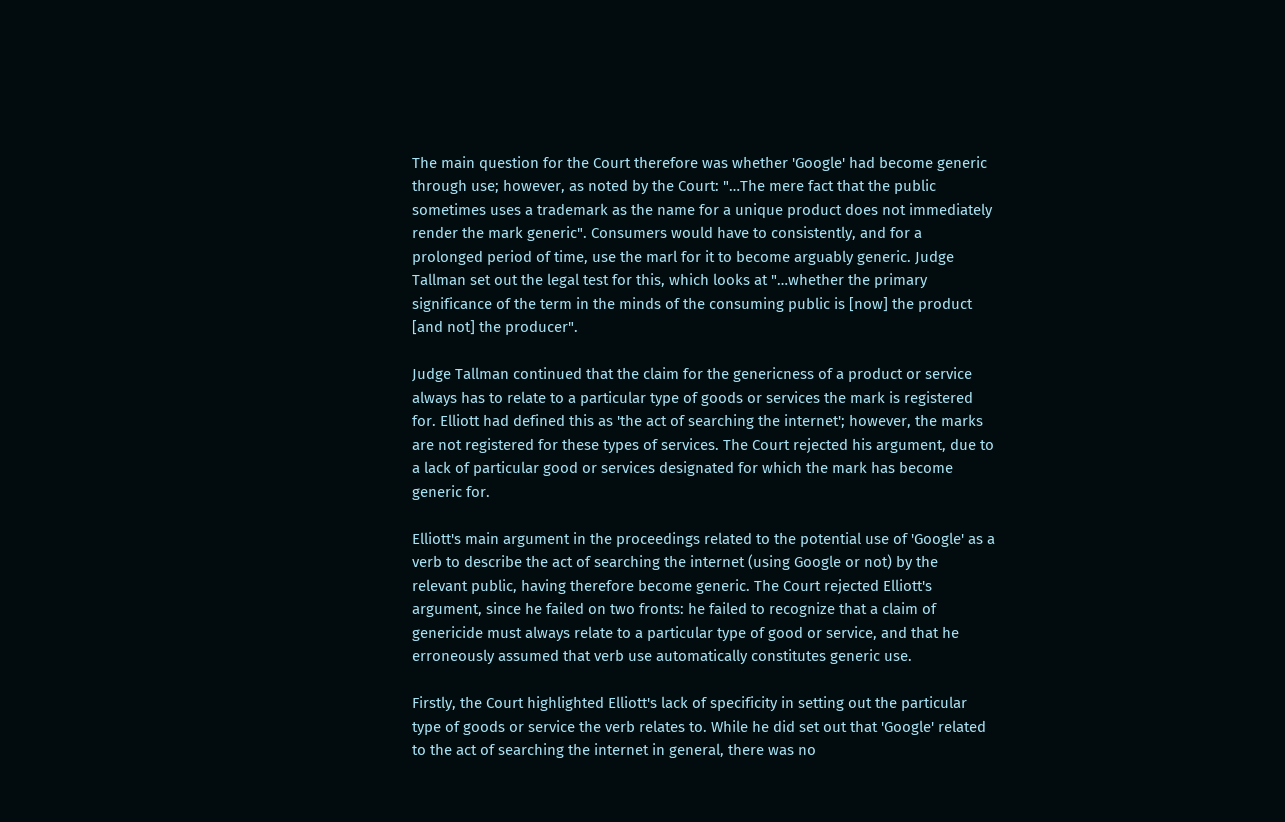The main question for the Court therefore was whether 'Google' had become generic through use; however, as noted by the Court: "…The mere fact that the public sometimes uses a trademark as the name for a unique product does not immediately render the mark generic". Consumers would have to consistently, and for a prolonged period of time, use the marl for it to become arguably generic. Judge Tallman set out the legal test for this, which looks at "…whether the primary significance of the term in the minds of the consuming public is [now] the product [and not] the producer".

Judge Tallman continued that the claim for the genericness of a product or service always has to relate to a particular type of goods or services the mark is registered for. Elliott had defined this as 'the act of searching the internet'; however, the marks are not registered for these types of services. The Court rejected his argument, due to a lack of particular good or services designated for which the mark has become generic for.

Elliott's main argument in the proceedings related to the potential use of 'Google' as a verb to describe the act of searching the internet (using Google or not) by the relevant public, having therefore become generic. The Court rejected Elliott's argument, since he failed on two fronts: he failed to recognize that a claim of genericide must always relate to a particular type of good or service, and that he erroneously assumed that verb use automatically constitutes generic use.

Firstly, the Court highlighted Elliott's lack of specificity in setting out the particular type of goods or service the verb relates to. While he did set out that 'Google' related to the act of searching the internet in general, there was no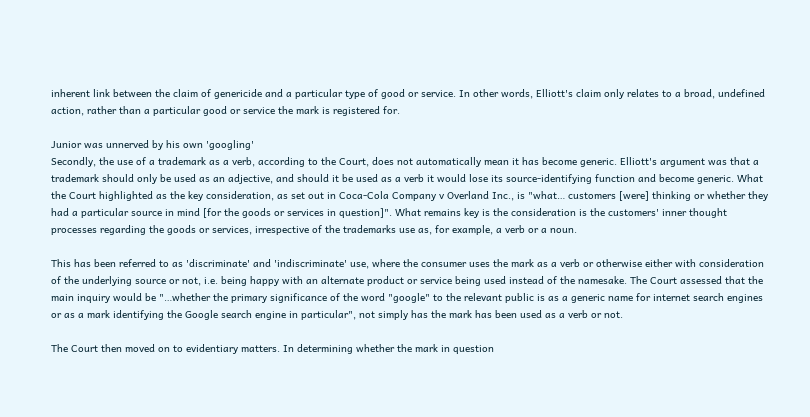inherent link between the claim of genericide and a particular type of good or service. In other words, Elliott's claim only relates to a broad, undefined action, rather than a particular good or service the mark is registered for.

Junior was unnerved by his own 'googling'
Secondly, the use of a trademark as a verb, according to the Court, does not automatically mean it has become generic. Elliott's argument was that a trademark should only be used as an adjective, and should it be used as a verb it would lose its source-identifying function and become generic. What the Court highlighted as the key consideration, as set out in Coca-Cola Company v Overland Inc., is "what… customers [were] thinking or whether they had a particular source in mind [for the goods or services in question]". What remains key is the consideration is the customers' inner thought processes regarding the goods or services, irrespective of the trademarks use as, for example, a verb or a noun.

This has been referred to as 'discriminate' and 'indiscriminate' use, where the consumer uses the mark as a verb or otherwise either with consideration of the underlying source or not, i.e. being happy with an alternate product or service being used instead of the namesake. The Court assessed that the main inquiry would be "…whether the primary significance of the word "google" to the relevant public is as a generic name for internet search engines or as a mark identifying the Google search engine in particular", not simply has the mark has been used as a verb or not.

The Court then moved on to evidentiary matters. In determining whether the mark in question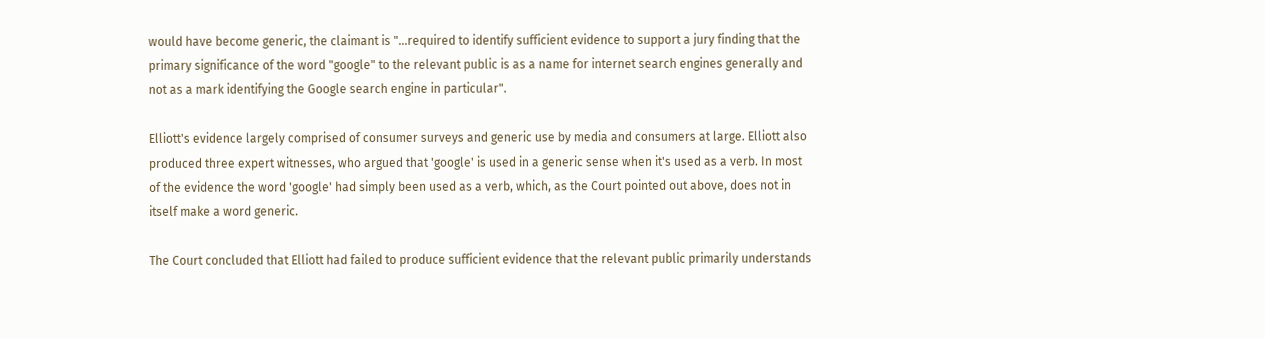would have become generic, the claimant is "…required to identify sufficient evidence to support a jury finding that the primary significance of the word "google" to the relevant public is as a name for internet search engines generally and not as a mark identifying the Google search engine in particular".

Elliott's evidence largely comprised of consumer surveys and generic use by media and consumers at large. Elliott also produced three expert witnesses, who argued that 'google' is used in a generic sense when it's used as a verb. In most of the evidence the word 'google' had simply been used as a verb, which, as the Court pointed out above, does not in itself make a word generic.

The Court concluded that Elliott had failed to produce sufficient evidence that the relevant public primarily understands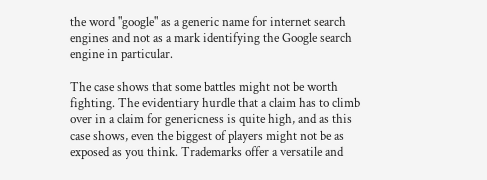the word "google" as a generic name for internet search engines and not as a mark identifying the Google search engine in particular.

The case shows that some battles might not be worth fighting. The evidentiary hurdle that a claim has to climb over in a claim for genericness is quite high, and as this case shows, even the biggest of players might not be as exposed as you think. Trademarks offer a versatile and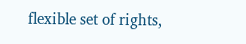flexible set of rights,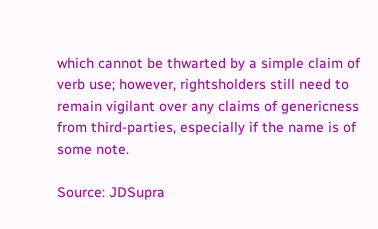which cannot be thwarted by a simple claim of verb use; however, rightsholders still need to remain vigilant over any claims of genericness from third-parties, especially if the name is of some note.

Source: JDSupra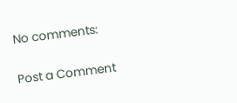No comments:

Post a Comment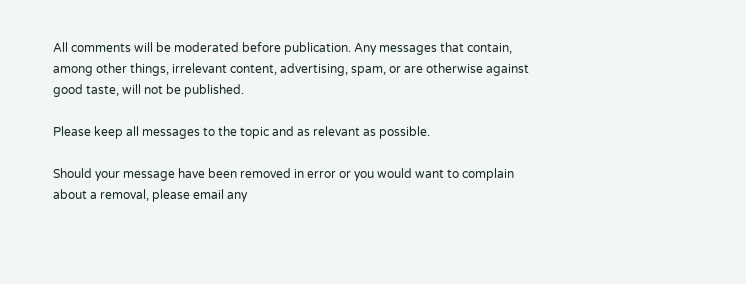All comments will be moderated before publication. Any messages that contain, among other things, irrelevant content, advertising, spam, or are otherwise against good taste, will not be published.

Please keep all messages to the topic and as relevant as possible.

Should your message have been removed in error or you would want to complain about a removal, please email any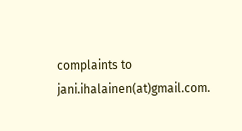complaints to jani.ihalainen(at)gmail.com.